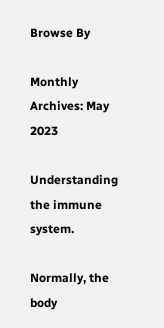Browse By

Monthly Archives: May 2023

Understanding the immune system.

Normally, the body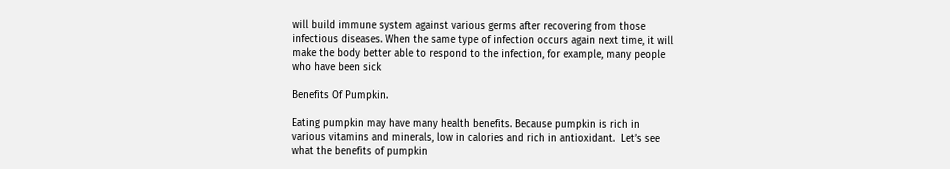will build immune system against various germs after recovering from those infectious diseases. When the same type of infection occurs again next time, it will make the body better able to respond to the infection, for example, many people who have been sick

Benefits Of Pumpkin.

Eating pumpkin may have many health benefits. Because pumpkin is rich in various vitamins and minerals, low in calories and rich in antioxidant.  Let’s see what the benefits of pumpkin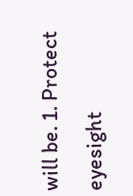will be. 1. Protect eyesight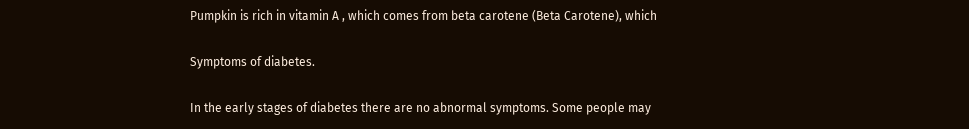Pumpkin is rich in vitamin A , which comes from beta carotene (Beta Carotene), which

Symptoms of diabetes.

In the early stages of diabetes there are no abnormal symptoms. Some people may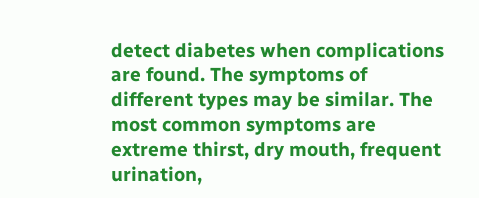detect diabetes when complications are found. The symptoms of different types may be similar. The most common symptoms are extreme thirst, dry mouth, frequent urination,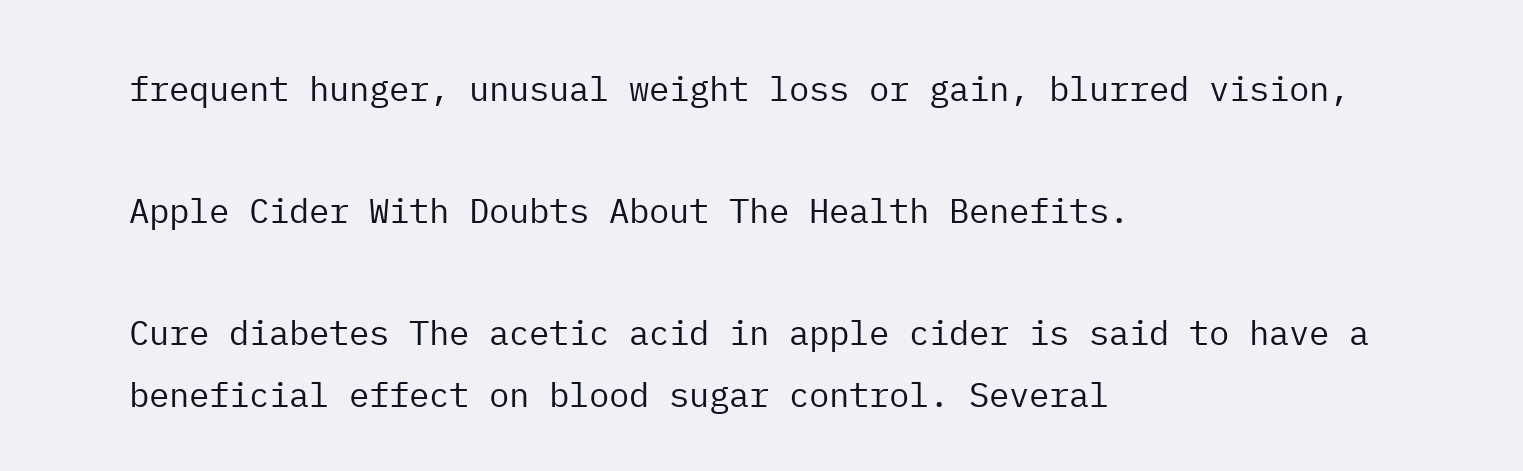frequent hunger, unusual weight loss or gain, blurred vision,

Apple Cider With Doubts About The Health Benefits.

Cure diabetes The acetic acid in apple cider is said to have a beneficial effect on blood sugar control. Several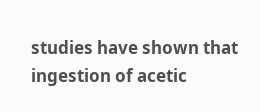studies have shown that ingestion of acetic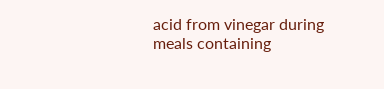acid from vinegar during meals containing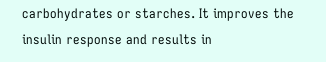carbohydrates or starches. It improves the insulin response and results in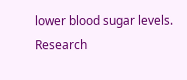lower blood sugar levels. Research